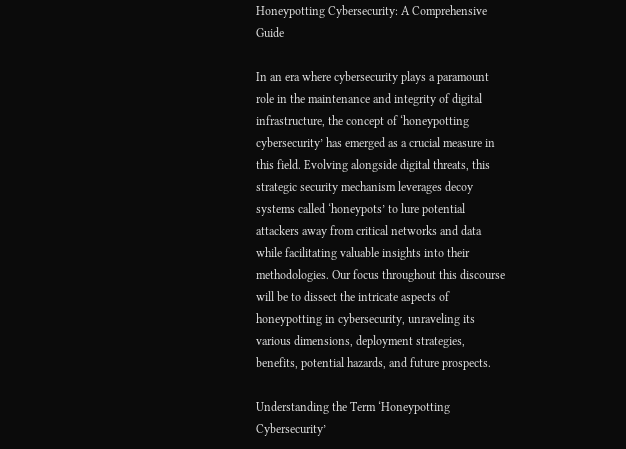Honeypotting Cybersecurity: A Comprehensive Guide

In an era where cybersecurity plays a paramount role in the maintenance and integrity of digital infrastructure, the concept of ‘honeypotting cybersecurity’ has emerged as a crucial measure in this field. Evolving alongside digital threats, this strategic security mechanism leverages decoy systems called ‘honeypots’ to lure potential attackers away from critical networks and data while facilitating valuable insights into their methodologies. Our focus throughout this discourse will be to dissect the intricate aspects of honeypotting in cybersecurity, unraveling its various dimensions, deployment strategies, benefits, potential hazards, and future prospects.

Understanding the Term ‘Honeypotting Cybersecurity’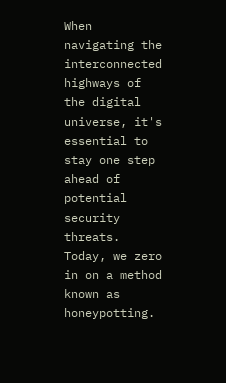When navigating the interconnected highways of the digital universe, it's essential to stay one step ahead of potential security threats. Today, we zero in on a method known as honeypotting.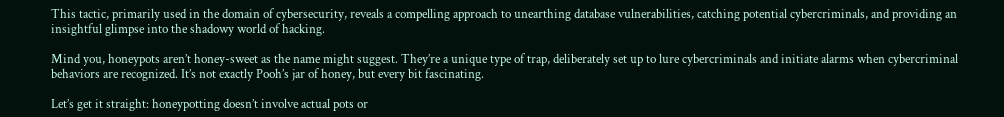This tactic, primarily used in the domain of cybersecurity, reveals a compelling approach to unearthing database vulnerabilities, catching potential cybercriminals, and providing an insightful glimpse into the shadowy world of hacking.

Mind you, honeypots aren’t honey-sweet as the name might suggest. They’re a unique type of trap, deliberately set up to lure cybercriminals and initiate alarms when cybercriminal behaviors are recognized. It’s not exactly Pooh’s jar of honey, but every bit fascinating.

Let’s get it straight: honeypotting doesn’t involve actual pots or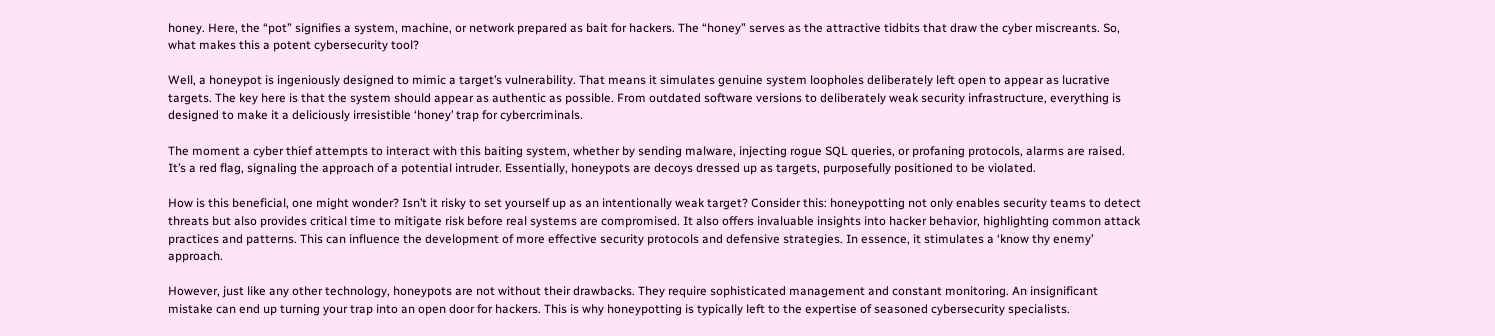honey. Here, the “pot” signifies a system, machine, or network prepared as bait for hackers. The “honey” serves as the attractive tidbits that draw the cyber miscreants. So, what makes this a potent cybersecurity tool?

Well, a honeypot is ingeniously designed to mimic a target’s vulnerability. That means it simulates genuine system loopholes deliberately left open to appear as lucrative targets. The key here is that the system should appear as authentic as possible. From outdated software versions to deliberately weak security infrastructure, everything is designed to make it a deliciously irresistible ‘honey’ trap for cybercriminals.

The moment a cyber thief attempts to interact with this baiting system, whether by sending malware, injecting rogue SQL queries, or profaning protocols, alarms are raised. It’s a red flag, signaling the approach of a potential intruder. Essentially, honeypots are decoys dressed up as targets, purposefully positioned to be violated.

How is this beneficial, one might wonder? Isn’t it risky to set yourself up as an intentionally weak target? Consider this: honeypotting not only enables security teams to detect threats but also provides critical time to mitigate risk before real systems are compromised. It also offers invaluable insights into hacker behavior, highlighting common attack practices and patterns. This can influence the development of more effective security protocols and defensive strategies. In essence, it stimulates a ‘know thy enemy’ approach.

However, just like any other technology, honeypots are not without their drawbacks. They require sophisticated management and constant monitoring. An insignificant mistake can end up turning your trap into an open door for hackers. This is why honeypotting is typically left to the expertise of seasoned cybersecurity specialists.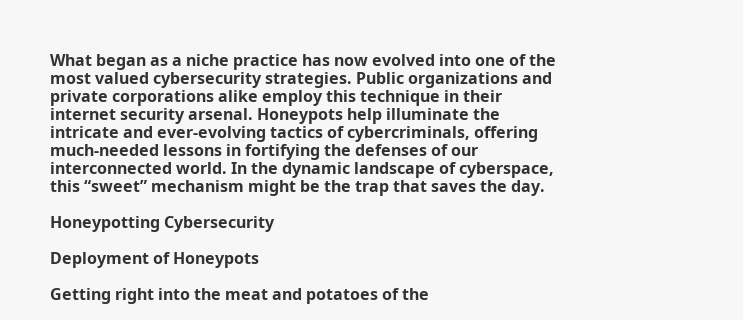What began as a niche practice has now evolved into one of the most valued cybersecurity strategies. Public organizations and private corporations alike employ this technique in their internet security arsenal. Honeypots help illuminate the intricate and ever-evolving tactics of cybercriminals, offering much-needed lessons in fortifying the defenses of our interconnected world. In the dynamic landscape of cyberspace, this “sweet” mechanism might be the trap that saves the day.

Honeypotting Cybersecurity

Deployment of Honeypots

Getting right into the meat and potatoes of the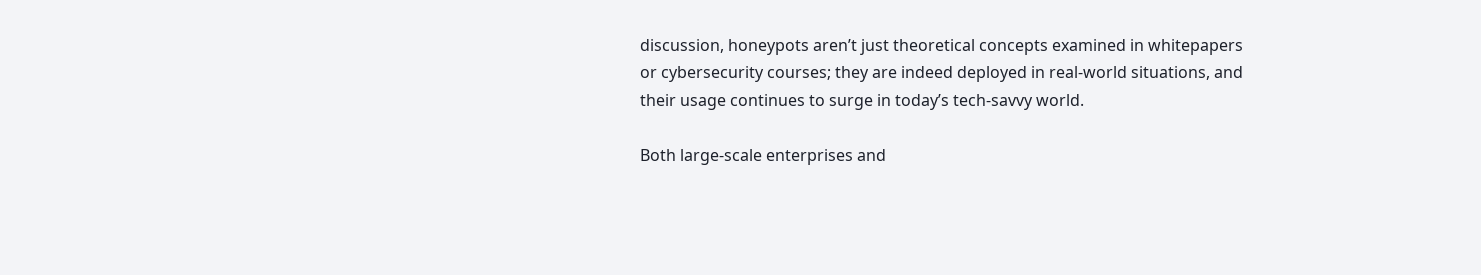discussion, honeypots aren’t just theoretical concepts examined in whitepapers or cybersecurity courses; they are indeed deployed in real-world situations, and their usage continues to surge in today’s tech-savvy world.

Both large-scale enterprises and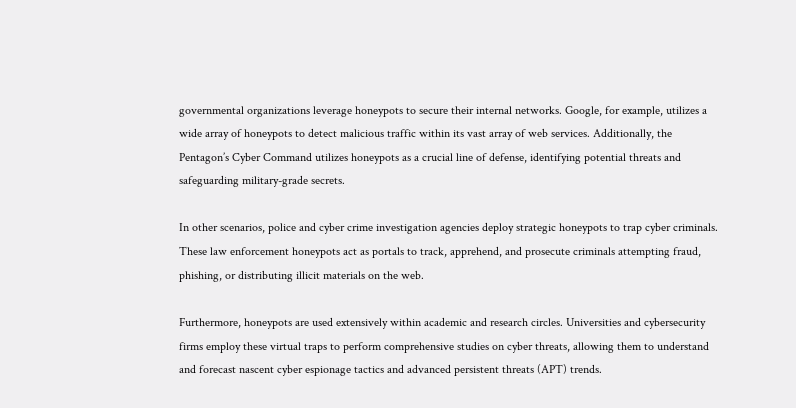governmental organizations leverage honeypots to secure their internal networks. Google, for example, utilizes a wide array of honeypots to detect malicious traffic within its vast array of web services. Additionally, the Pentagon’s Cyber Command utilizes honeypots as a crucial line of defense, identifying potential threats and safeguarding military-grade secrets.

In other scenarios, police and cyber crime investigation agencies deploy strategic honeypots to trap cyber criminals. These law enforcement honeypots act as portals to track, apprehend, and prosecute criminals attempting fraud, phishing, or distributing illicit materials on the web.

Furthermore, honeypots are used extensively within academic and research circles. Universities and cybersecurity firms employ these virtual traps to perform comprehensive studies on cyber threats, allowing them to understand and forecast nascent cyber espionage tactics and advanced persistent threats (APT) trends.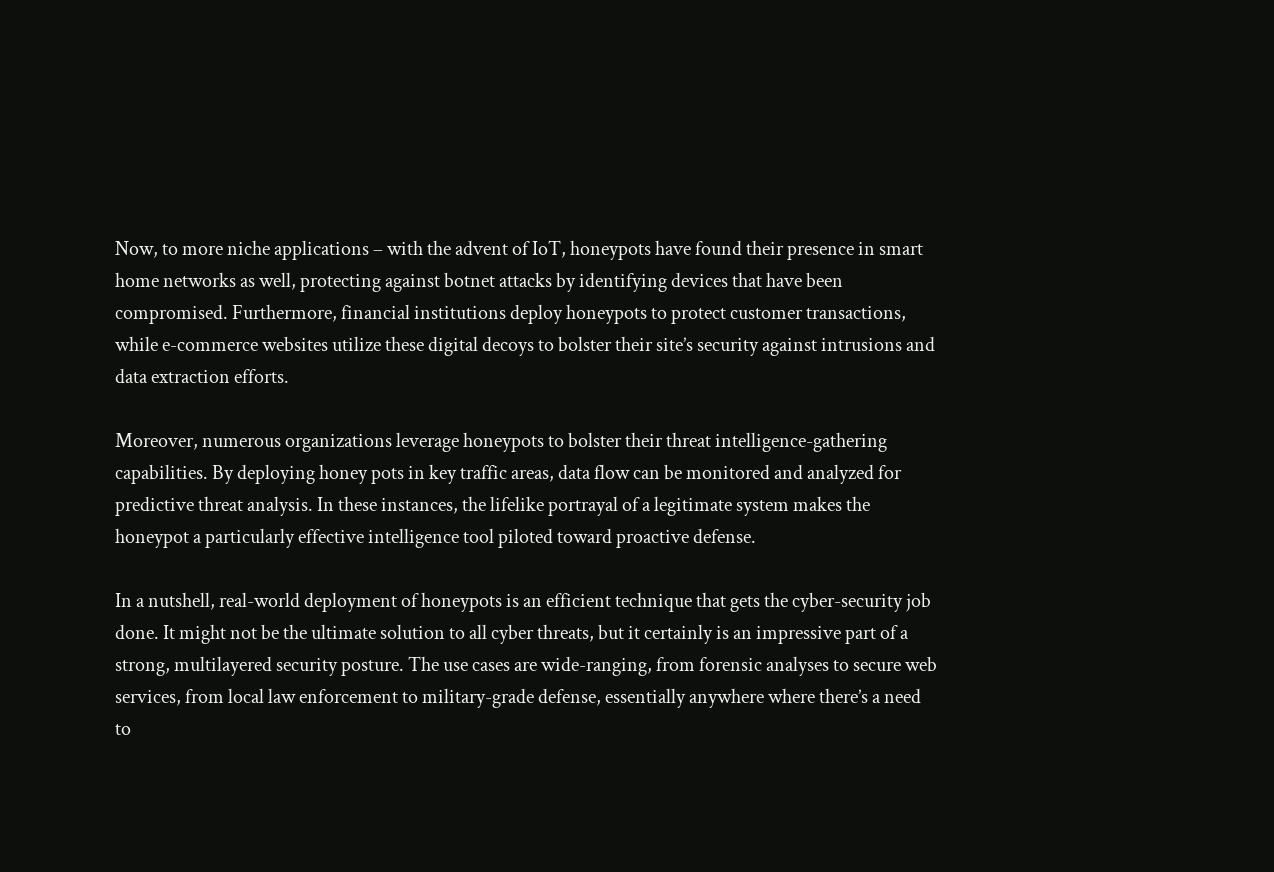Now, to more niche applications – with the advent of IoT, honeypots have found their presence in smart home networks as well, protecting against botnet attacks by identifying devices that have been compromised. Furthermore, financial institutions deploy honeypots to protect customer transactions, while e-commerce websites utilize these digital decoys to bolster their site’s security against intrusions and data extraction efforts.

Moreover, numerous organizations leverage honeypots to bolster their threat intelligence-gathering capabilities. By deploying honey pots in key traffic areas, data flow can be monitored and analyzed for predictive threat analysis. In these instances, the lifelike portrayal of a legitimate system makes the honeypot a particularly effective intelligence tool piloted toward proactive defense.

In a nutshell, real-world deployment of honeypots is an efficient technique that gets the cyber-security job done. It might not be the ultimate solution to all cyber threats, but it certainly is an impressive part of a strong, multilayered security posture. The use cases are wide-ranging, from forensic analyses to secure web services, from local law enforcement to military-grade defense, essentially anywhere where there’s a need to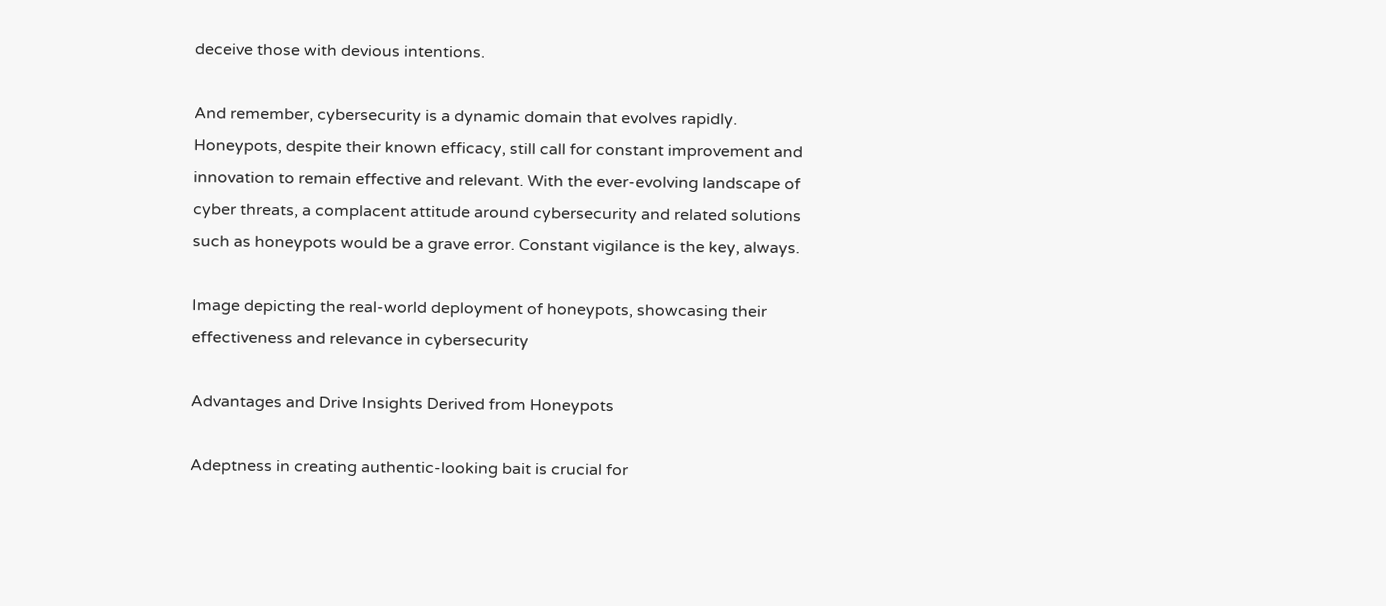deceive those with devious intentions.

And remember, cybersecurity is a dynamic domain that evolves rapidly. Honeypots, despite their known efficacy, still call for constant improvement and innovation to remain effective and relevant. With the ever-evolving landscape of cyber threats, a complacent attitude around cybersecurity and related solutions such as honeypots would be a grave error. Constant vigilance is the key, always.

Image depicting the real-world deployment of honeypots, showcasing their effectiveness and relevance in cybersecurity

Advantages and Drive Insights Derived from Honeypots

Adeptness in creating authentic-looking bait is crucial for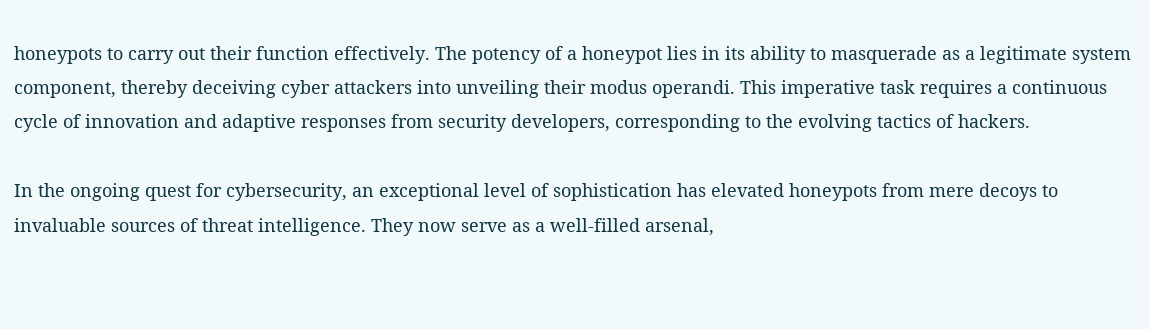honeypots to carry out their function effectively. The potency of a honeypot lies in its ability to masquerade as a legitimate system component, thereby deceiving cyber attackers into unveiling their modus operandi. This imperative task requires a continuous cycle of innovation and adaptive responses from security developers, corresponding to the evolving tactics of hackers.

In the ongoing quest for cybersecurity, an exceptional level of sophistication has elevated honeypots from mere decoys to invaluable sources of threat intelligence. They now serve as a well-filled arsenal,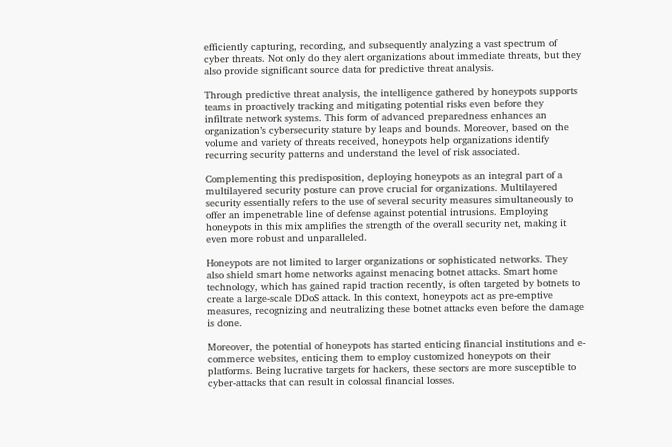efficiently capturing, recording, and subsequently analyzing a vast spectrum of cyber threats. Not only do they alert organizations about immediate threats, but they also provide significant source data for predictive threat analysis.

Through predictive threat analysis, the intelligence gathered by honeypots supports teams in proactively tracking and mitigating potential risks even before they infiltrate network systems. This form of advanced preparedness enhances an organization’s cybersecurity stature by leaps and bounds. Moreover, based on the volume and variety of threats received, honeypots help organizations identify recurring security patterns and understand the level of risk associated.

Complementing this predisposition, deploying honeypots as an integral part of a multilayered security posture can prove crucial for organizations. Multilayered security essentially refers to the use of several security measures simultaneously to offer an impenetrable line of defense against potential intrusions. Employing honeypots in this mix amplifies the strength of the overall security net, making it even more robust and unparalleled.

Honeypots are not limited to larger organizations or sophisticated networks. They also shield smart home networks against menacing botnet attacks. Smart home technology, which has gained rapid traction recently, is often targeted by botnets to create a large-scale DDoS attack. In this context, honeypots act as pre-emptive measures, recognizing and neutralizing these botnet attacks even before the damage is done.

Moreover, the potential of honeypots has started enticing financial institutions and e-commerce websites, enticing them to employ customized honeypots on their platforms. Being lucrative targets for hackers, these sectors are more susceptible to cyber-attacks that can result in colossal financial losses.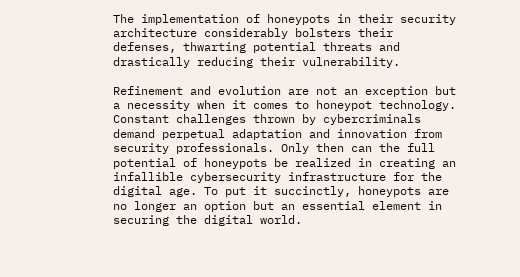The implementation of honeypots in their security architecture considerably bolsters their defenses, thwarting potential threats and drastically reducing their vulnerability.

Refinement and evolution are not an exception but a necessity when it comes to honeypot technology. Constant challenges thrown by cybercriminals demand perpetual adaptation and innovation from security professionals. Only then can the full potential of honeypots be realized in creating an infallible cybersecurity infrastructure for the digital age. To put it succinctly, honeypots are no longer an option but an essential element in securing the digital world.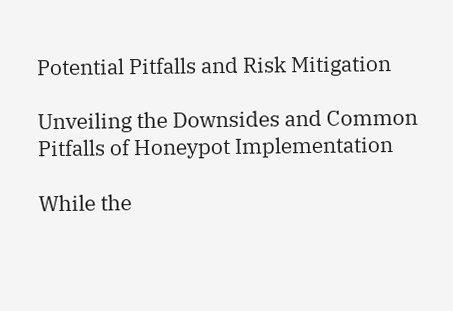Potential Pitfalls and Risk Mitigation

Unveiling the Downsides and Common Pitfalls of Honeypot Implementation

While the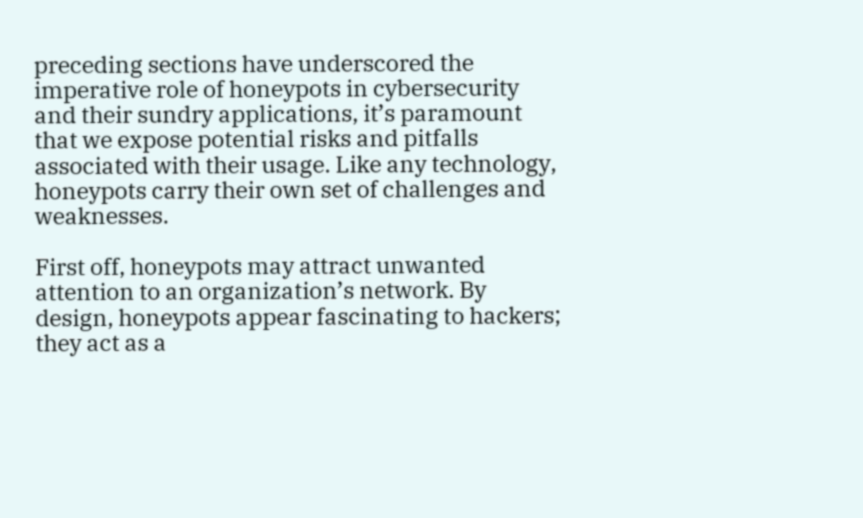preceding sections have underscored the imperative role of honeypots in cybersecurity and their sundry applications, it’s paramount that we expose potential risks and pitfalls associated with their usage. Like any technology, honeypots carry their own set of challenges and weaknesses.

First off, honeypots may attract unwanted attention to an organization’s network. By design, honeypots appear fascinating to hackers; they act as a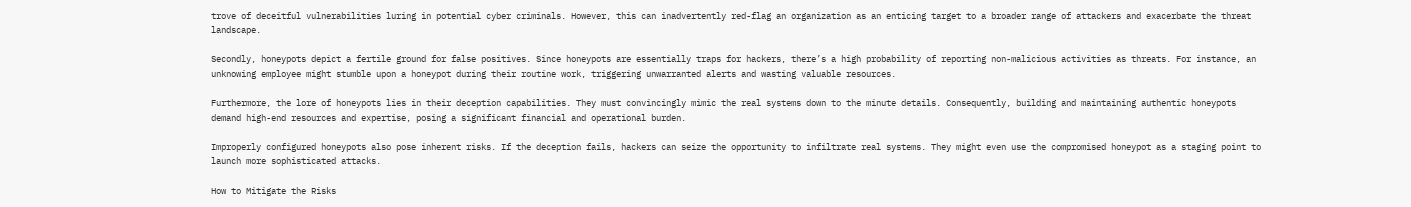trove of deceitful vulnerabilities luring in potential cyber criminals. However, this can inadvertently red-flag an organization as an enticing target to a broader range of attackers and exacerbate the threat landscape.

Secondly, honeypots depict a fertile ground for false positives. Since honeypots are essentially traps for hackers, there’s a high probability of reporting non-malicious activities as threats. For instance, an unknowing employee might stumble upon a honeypot during their routine work, triggering unwarranted alerts and wasting valuable resources.

Furthermore, the lore of honeypots lies in their deception capabilities. They must convincingly mimic the real systems down to the minute details. Consequently, building and maintaining authentic honeypots demand high-end resources and expertise, posing a significant financial and operational burden.

Improperly configured honeypots also pose inherent risks. If the deception fails, hackers can seize the opportunity to infiltrate real systems. They might even use the compromised honeypot as a staging point to launch more sophisticated attacks.

How to Mitigate the Risks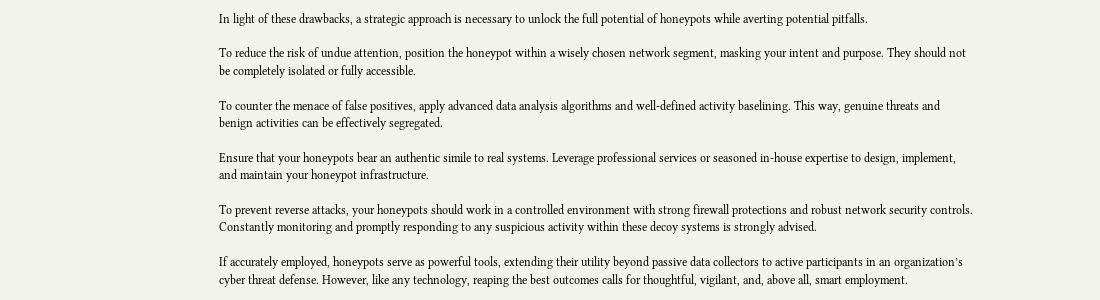In light of these drawbacks, a strategic approach is necessary to unlock the full potential of honeypots while averting potential pitfalls.

To reduce the risk of undue attention, position the honeypot within a wisely chosen network segment, masking your intent and purpose. They should not be completely isolated or fully accessible.

To counter the menace of false positives, apply advanced data analysis algorithms and well-defined activity baselining. This way, genuine threats and benign activities can be effectively segregated.

Ensure that your honeypots bear an authentic simile to real systems. Leverage professional services or seasoned in-house expertise to design, implement, and maintain your honeypot infrastructure.

To prevent reverse attacks, your honeypots should work in a controlled environment with strong firewall protections and robust network security controls. Constantly monitoring and promptly responding to any suspicious activity within these decoy systems is strongly advised.

If accurately employed, honeypots serve as powerful tools, extending their utility beyond passive data collectors to active participants in an organization’s cyber threat defense. However, like any technology, reaping the best outcomes calls for thoughtful, vigilant, and, above all, smart employment.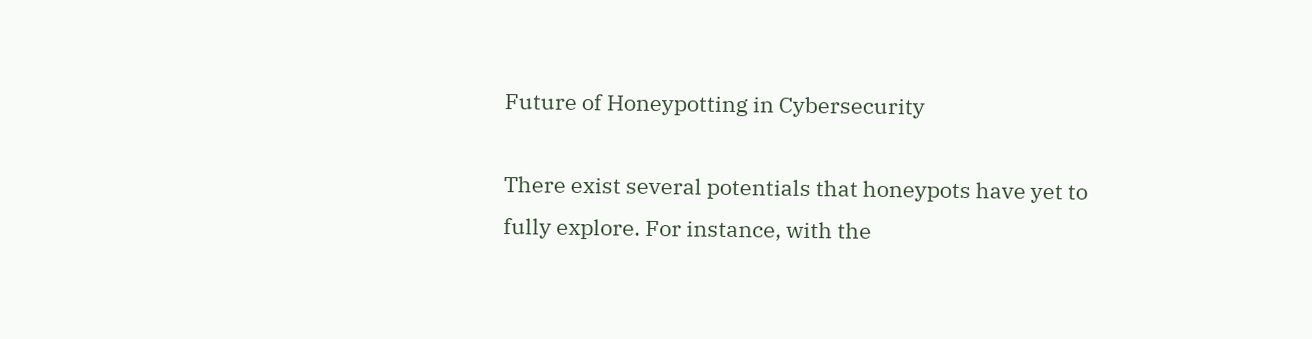Future of Honeypotting in Cybersecurity

There exist several potentials that honeypots have yet to fully explore. For instance, with the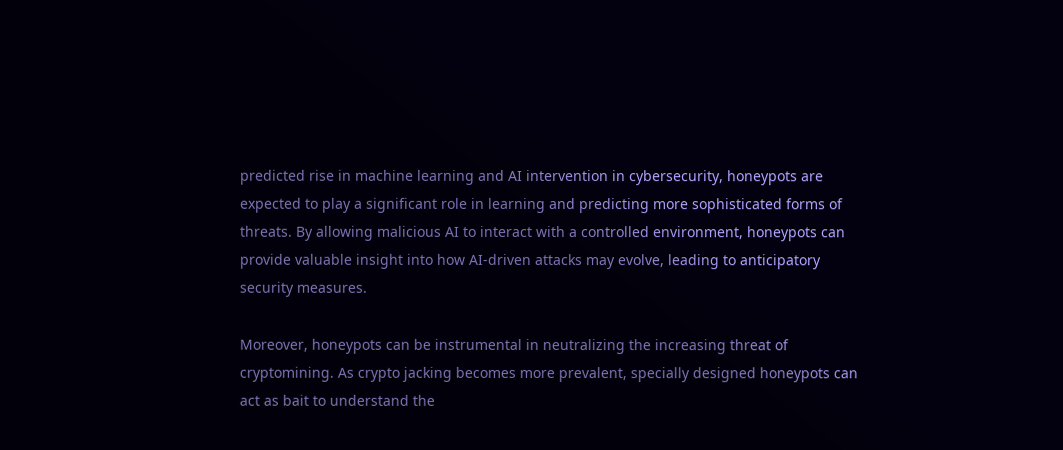predicted rise in machine learning and AI intervention in cybersecurity, honeypots are expected to play a significant role in learning and predicting more sophisticated forms of threats. By allowing malicious AI to interact with a controlled environment, honeypots can provide valuable insight into how AI-driven attacks may evolve, leading to anticipatory security measures.

Moreover, honeypots can be instrumental in neutralizing the increasing threat of cryptomining. As crypto jacking becomes more prevalent, specially designed honeypots can act as bait to understand the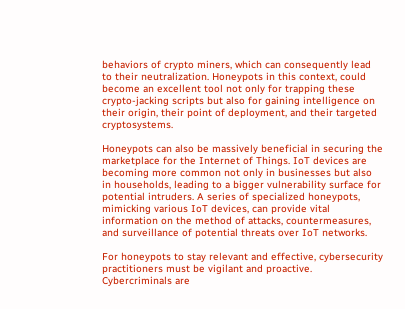behaviors of crypto miners, which can consequently lead to their neutralization. Honeypots in this context, could become an excellent tool not only for trapping these crypto-jacking scripts but also for gaining intelligence on their origin, their point of deployment, and their targeted cryptosystems.

Honeypots can also be massively beneficial in securing the marketplace for the Internet of Things. IoT devices are becoming more common not only in businesses but also in households, leading to a bigger vulnerability surface for potential intruders. A series of specialized honeypots, mimicking various IoT devices, can provide vital information on the method of attacks, countermeasures, and surveillance of potential threats over IoT networks.

For honeypots to stay relevant and effective, cybersecurity practitioners must be vigilant and proactive. Cybercriminals are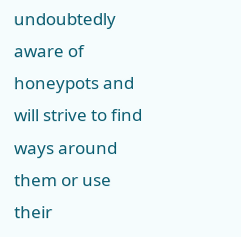undoubtedly aware of honeypots and will strive to find ways around them or use their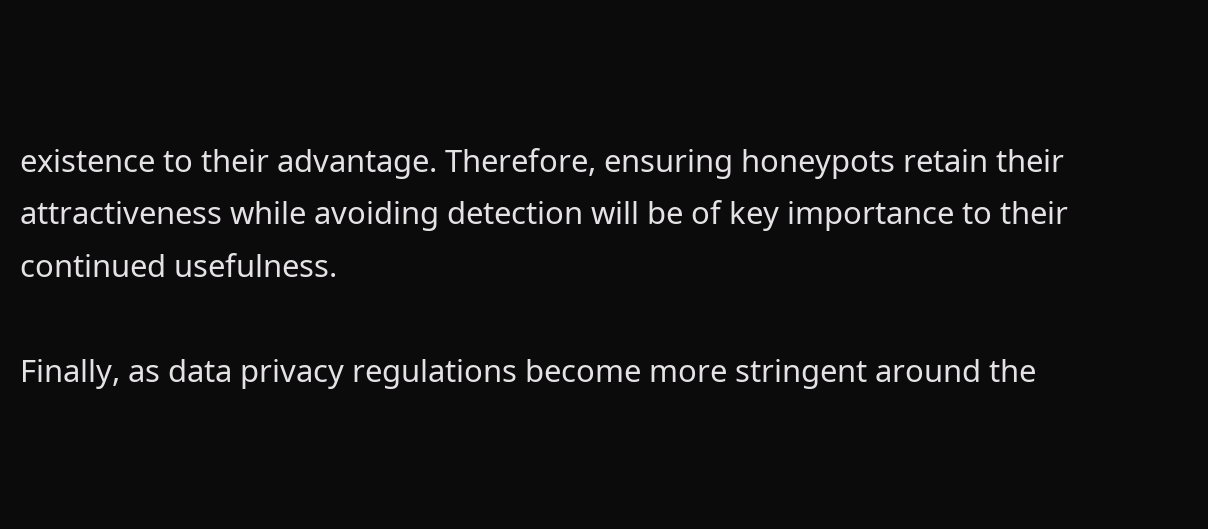existence to their advantage. Therefore, ensuring honeypots retain their attractiveness while avoiding detection will be of key importance to their continued usefulness.

Finally, as data privacy regulations become more stringent around the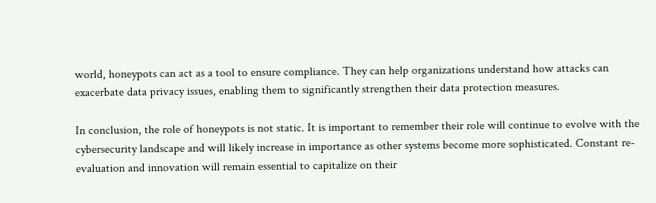world, honeypots can act as a tool to ensure compliance. They can help organizations understand how attacks can exacerbate data privacy issues, enabling them to significantly strengthen their data protection measures.

In conclusion, the role of honeypots is not static. It is important to remember their role will continue to evolve with the cybersecurity landscape and will likely increase in importance as other systems become more sophisticated. Constant re-evaluation and innovation will remain essential to capitalize on their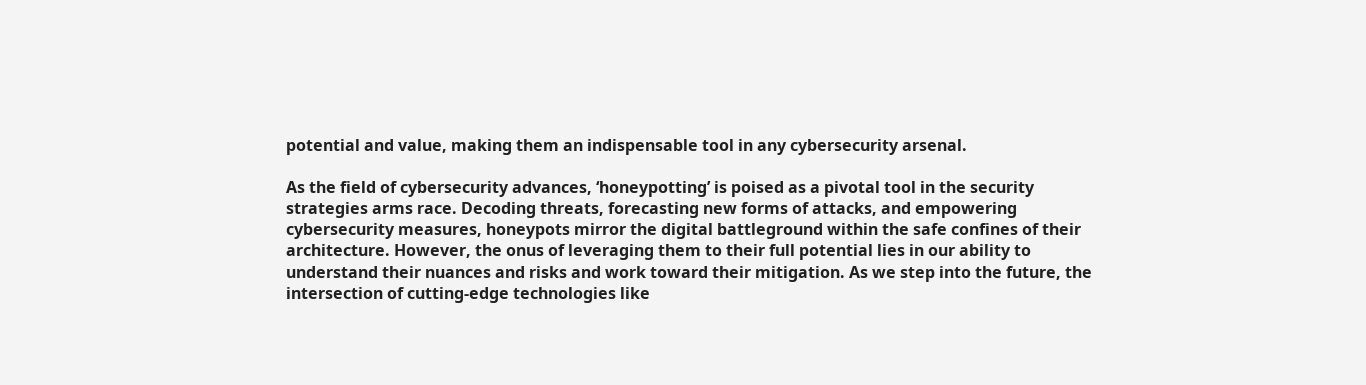potential and value, making them an indispensable tool in any cybersecurity arsenal.

As the field of cybersecurity advances, ‘honeypotting’ is poised as a pivotal tool in the security strategies arms race. Decoding threats, forecasting new forms of attacks, and empowering cybersecurity measures, honeypots mirror the digital battleground within the safe confines of their architecture. However, the onus of leveraging them to their full potential lies in our ability to understand their nuances and risks and work toward their mitigation. As we step into the future, the intersection of cutting-edge technologies like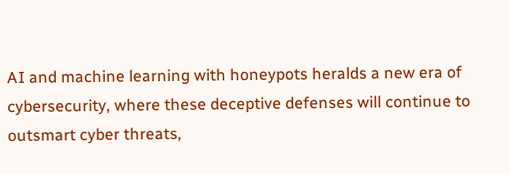AI and machine learning with honeypots heralds a new era of cybersecurity, where these deceptive defenses will continue to outsmart cyber threats,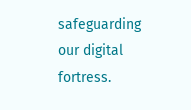safeguarding our digital fortress.